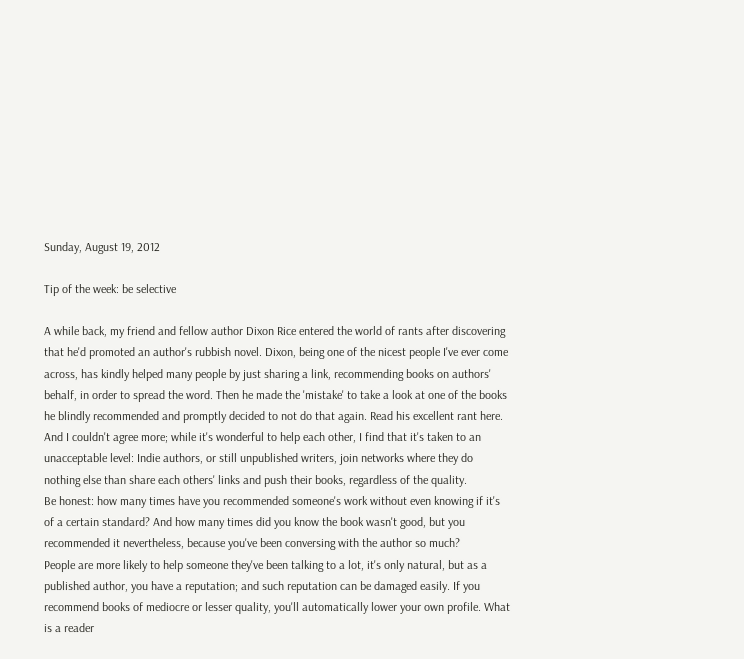Sunday, August 19, 2012

Tip of the week: be selective

A while back, my friend and fellow author Dixon Rice entered the world of rants after discovering that he'd promoted an author's rubbish novel. Dixon, being one of the nicest people I've ever come across, has kindly helped many people by just sharing a link, recommending books on authors' behalf, in order to spread the word. Then he made the 'mistake' to take a look at one of the books he blindly recommended and promptly decided to not do that again. Read his excellent rant here.
And I couldn't agree more; while it's wonderful to help each other, I find that it's taken to an unacceptable level: Indie authors, or still unpublished writers, join networks where they do nothing else than share each others' links and push their books, regardless of the quality.
Be honest: how many times have you recommended someone's work without even knowing if it's of a certain standard? And how many times did you know the book wasn't good, but you recommended it nevertheless, because you've been conversing with the author so much?
People are more likely to help someone they've been talking to a lot, it's only natural, but as a published author, you have a reputation; and such reputation can be damaged easily. If you recommend books of mediocre or lesser quality, you'll automatically lower your own profile. What is a reader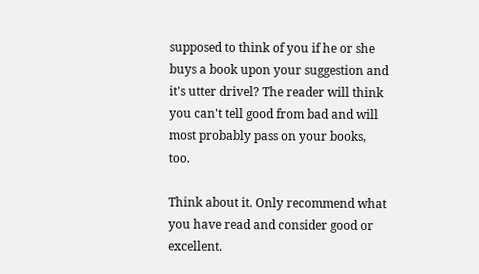supposed to think of you if he or she buys a book upon your suggestion and it's utter drivel? The reader will think you can't tell good from bad and will most probably pass on your books, too.

Think about it. Only recommend what you have read and consider good or excellent.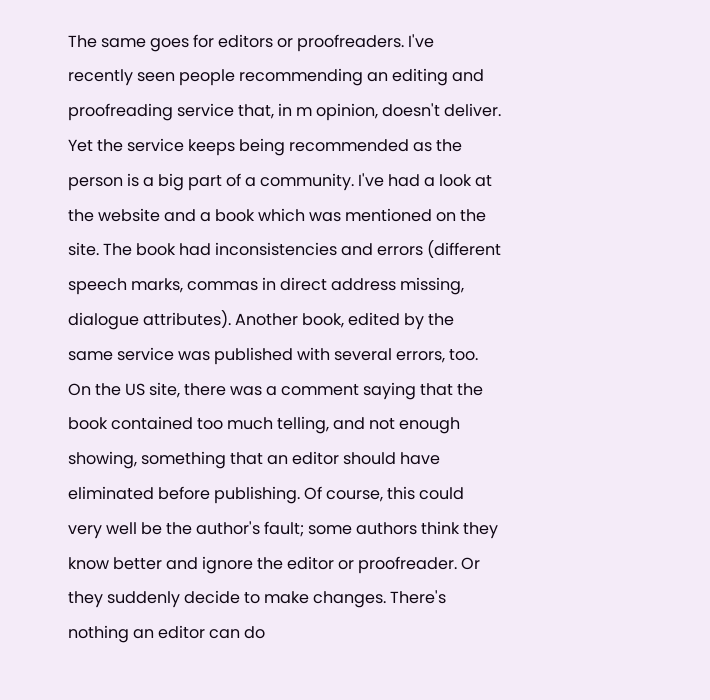The same goes for editors or proofreaders. I've recently seen people recommending an editing and proofreading service that, in m opinion, doesn't deliver. Yet the service keeps being recommended as the person is a big part of a community. I've had a look at the website and a book which was mentioned on the site. The book had inconsistencies and errors (different speech marks, commas in direct address missing, dialogue attributes). Another book, edited by the same service was published with several errors, too. On the US site, there was a comment saying that the book contained too much telling, and not enough showing, something that an editor should have eliminated before publishing. Of course, this could very well be the author's fault; some authors think they know better and ignore the editor or proofreader. Or they suddenly decide to make changes. There's nothing an editor can do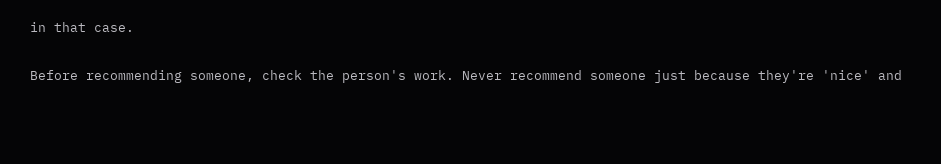in that case.

Before recommending someone, check the person's work. Never recommend someone just because they're 'nice' and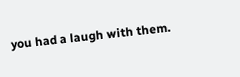you had a laugh with them.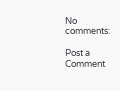No comments:

Post a Comment